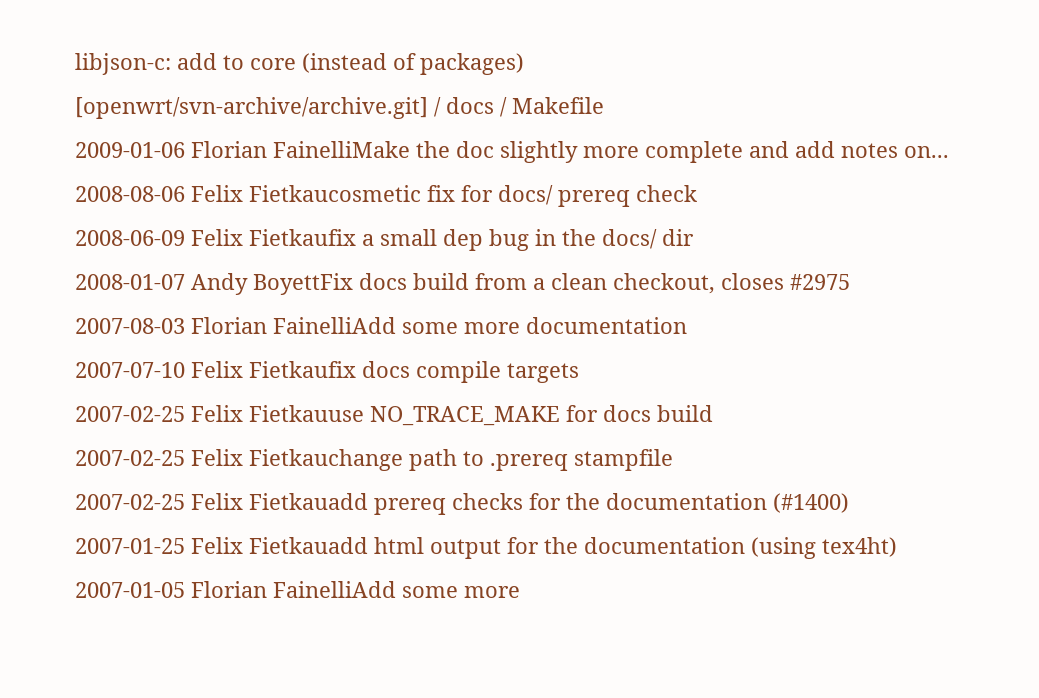libjson-c: add to core (instead of packages)
[openwrt/svn-archive/archive.git] / docs / Makefile
2009-01-06 Florian FainelliMake the doc slightly more complete and add notes on...
2008-08-06 Felix Fietkaucosmetic fix for docs/ prereq check
2008-06-09 Felix Fietkaufix a small dep bug in the docs/ dir
2008-01-07 Andy BoyettFix docs build from a clean checkout, closes #2975
2007-08-03 Florian FainelliAdd some more documentation
2007-07-10 Felix Fietkaufix docs compile targets
2007-02-25 Felix Fietkauuse NO_TRACE_MAKE for docs build
2007-02-25 Felix Fietkauchange path to .prereq stampfile
2007-02-25 Felix Fietkauadd prereq checks for the documentation (#1400)
2007-01-25 Felix Fietkauadd html output for the documentation (using tex4ht)
2007-01-05 Florian FainelliAdd some more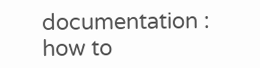documentation : how to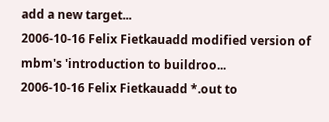add a new target...
2006-10-16 Felix Fietkauadd modified version of mbm's 'introduction to buildroo...
2006-10-16 Felix Fietkauadd *.out to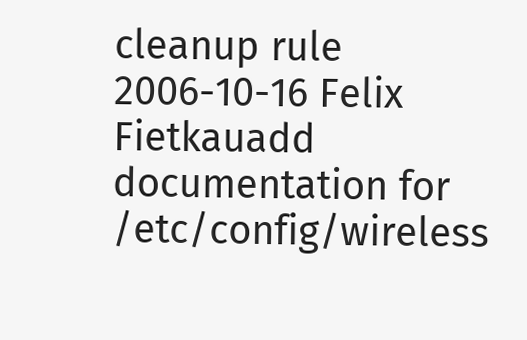cleanup rule
2006-10-16 Felix Fietkauadd documentation for /etc/config/wireless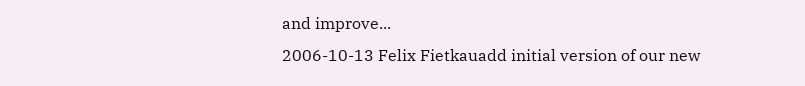and improve...
2006-10-13 Felix Fietkauadd initial version of our new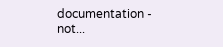documentation - not...